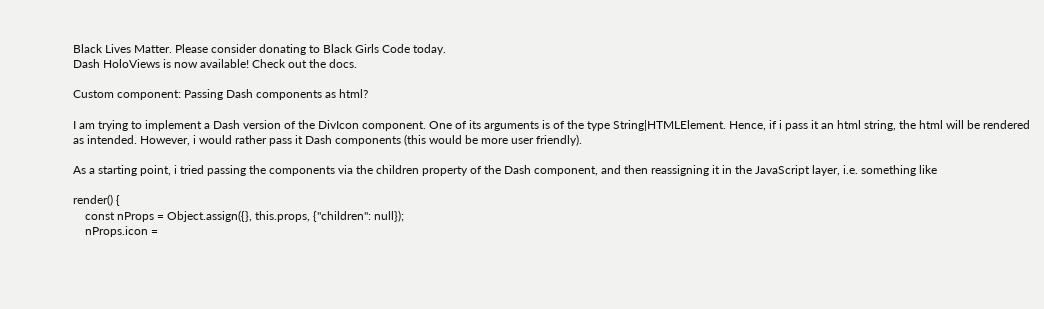Black Lives Matter. Please consider donating to Black Girls Code today.
Dash HoloViews is now available! Check out the docs.

Custom component: Passing Dash components as html?

I am trying to implement a Dash version of the DivIcon component. One of its arguments is of the type String|HTMLElement. Hence, if i pass it an html string, the html will be rendered as intended. However, i would rather pass it Dash components (this would be more user friendly).

As a starting point, i tried passing the components via the children property of the Dash component, and then reassigning it in the JavaScript layer, i.e. something like

render() {
    const nProps = Object.assign({}, this.props, {"children": null});
    nProps.icon =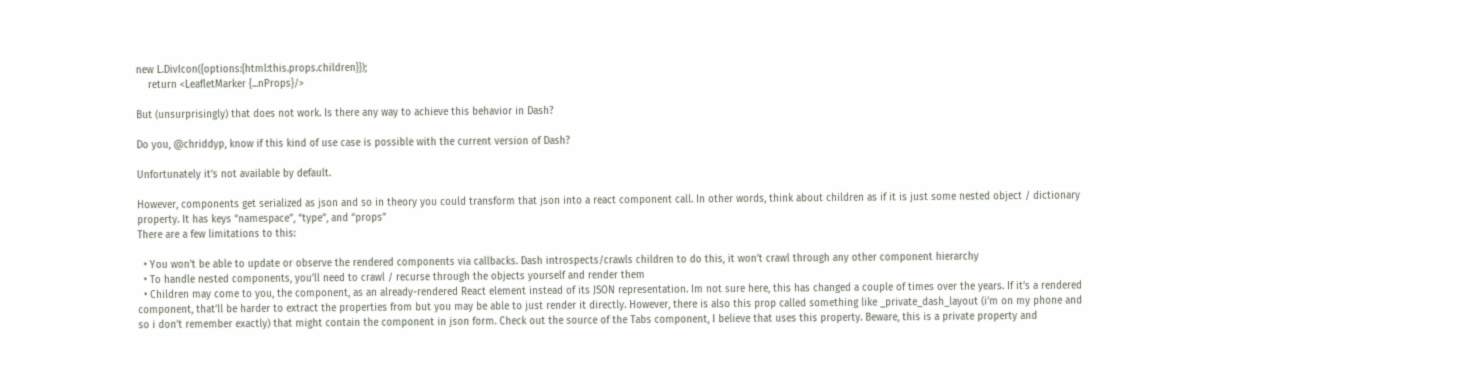new L.DivIcon({options:{html:this.props.children}});
    return <LeafletMarker {...nProps}/>

But (unsurprisingly) that does not work. Is there any way to achieve this behavior in Dash?

Do you, @chriddyp, know if this kind of use case is possible with the current version of Dash?

Unfortunately it’s not available by default.

However, components get serialized as json and so in theory you could transform that json into a react component call. In other words, think about children as if it is just some nested object / dictionary property. It has keys “namespace”, “type”, and “props”
There are a few limitations to this:

  • You won’t be able to update or observe the rendered components via callbacks. Dash introspects/crawls children to do this, it won’t crawl through any other component hierarchy
  • To handle nested components, you’ll need to crawl / recurse through the objects yourself and render them
  • Children may come to you, the component, as an already-rendered React element instead of its JSON representation. Im not sure here, this has changed a couple of times over the years. If it’s a rendered component, that’ll be harder to extract the properties from but you may be able to just render it directly. However, there is also this prop called something like _private_dash_layout (i’m on my phone and so i don’t remember exactly) that might contain the component in json form. Check out the source of the Tabs component, I believe that uses this property. Beware, this is a private property and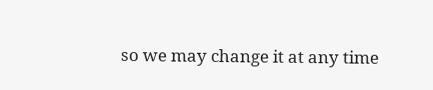so we may change it at any time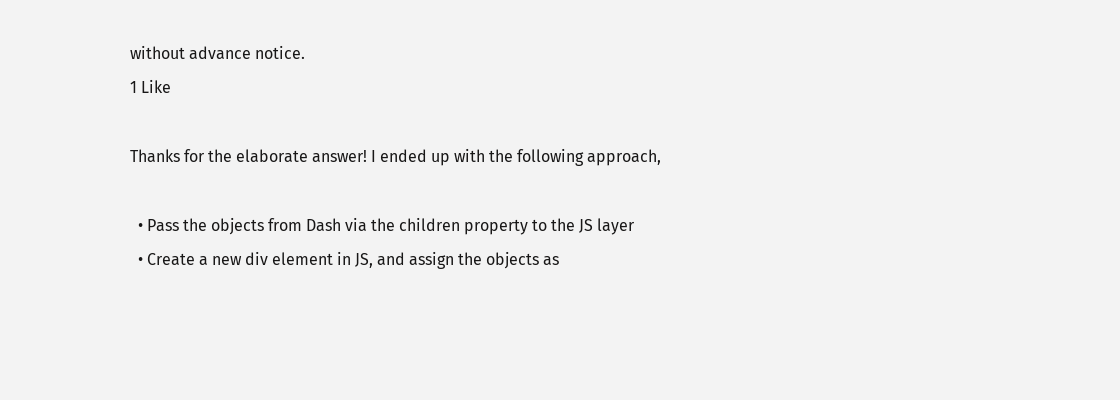without advance notice.
1 Like

Thanks for the elaborate answer! I ended up with the following approach,

  • Pass the objects from Dash via the children property to the JS layer
  • Create a new div element in JS, and assign the objects as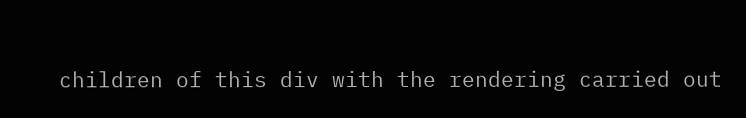children of this div with the rendering carried out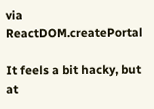via ReactDOM.createPortal

It feels a bit hacky, but at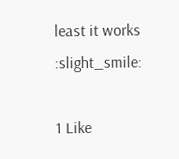least it works :slight_smile:

1 Like